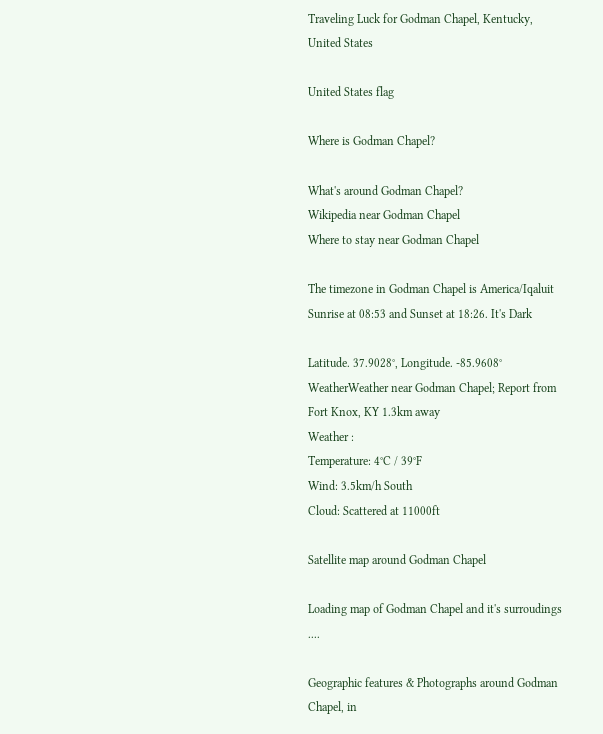Traveling Luck for Godman Chapel, Kentucky, United States

United States flag

Where is Godman Chapel?

What's around Godman Chapel?
Wikipedia near Godman Chapel
Where to stay near Godman Chapel

The timezone in Godman Chapel is America/Iqaluit
Sunrise at 08:53 and Sunset at 18:26. It's Dark

Latitude. 37.9028°, Longitude. -85.9608°
WeatherWeather near Godman Chapel; Report from Fort Knox, KY 1.3km away
Weather :
Temperature: 4°C / 39°F
Wind: 3.5km/h South
Cloud: Scattered at 11000ft

Satellite map around Godman Chapel

Loading map of Godman Chapel and it's surroudings ....

Geographic features & Photographs around Godman Chapel, in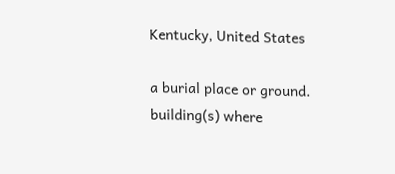Kentucky, United States

a burial place or ground.
building(s) where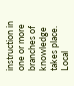instruction in one or more branches of knowledge takes place.
Local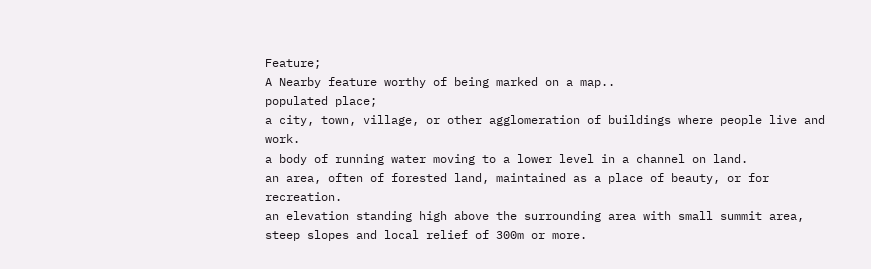Feature;
A Nearby feature worthy of being marked on a map..
populated place;
a city, town, village, or other agglomeration of buildings where people live and work.
a body of running water moving to a lower level in a channel on land.
an area, often of forested land, maintained as a place of beauty, or for recreation.
an elevation standing high above the surrounding area with small summit area, steep slopes and local relief of 300m or more.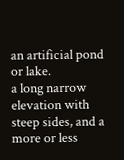an artificial pond or lake.
a long narrow elevation with steep sides, and a more or less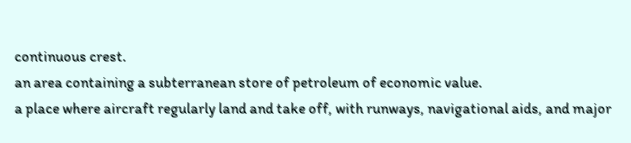continuous crest.
an area containing a subterranean store of petroleum of economic value.
a place where aircraft regularly land and take off, with runways, navigational aids, and major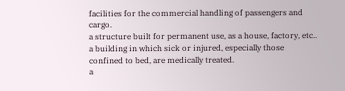facilities for the commercial handling of passengers and cargo.
a structure built for permanent use, as a house, factory, etc..
a building in which sick or injured, especially those confined to bed, are medically treated.
a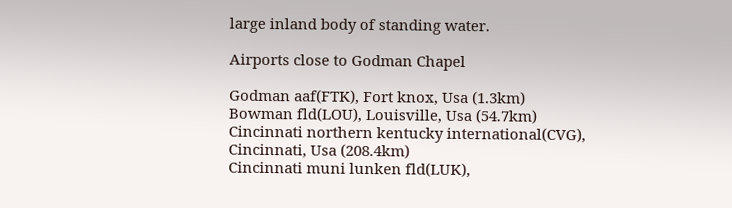large inland body of standing water.

Airports close to Godman Chapel

Godman aaf(FTK), Fort knox, Usa (1.3km)
Bowman fld(LOU), Louisville, Usa (54.7km)
Cincinnati northern kentucky international(CVG), Cincinnati, Usa (208.4km)
Cincinnati muni lunken fld(LUK),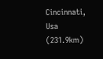Cincinnati, Usa (231.9km)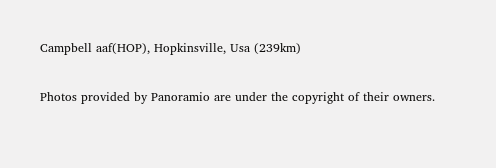Campbell aaf(HOP), Hopkinsville, Usa (239km)

Photos provided by Panoramio are under the copyright of their owners.